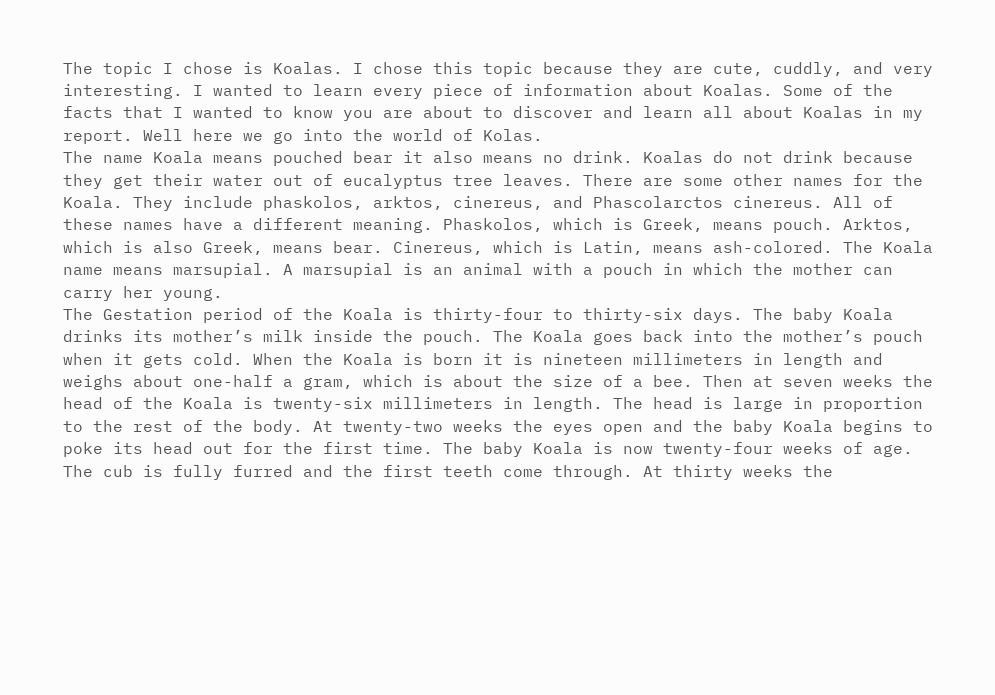The topic I chose is Koalas. I chose this topic because they are cute, cuddly, and very interesting. I wanted to learn every piece of information about Koalas. Some of the facts that I wanted to know you are about to discover and learn all about Koalas in my report. Well here we go into the world of Kolas.
The name Koala means pouched bear it also means no drink. Koalas do not drink because they get their water out of eucalyptus tree leaves. There are some other names for the Koala. They include phaskolos, arktos, cinereus, and Phascolarctos cinereus. All of these names have a different meaning. Phaskolos, which is Greek, means pouch. Arktos, which is also Greek, means bear. Cinereus, which is Latin, means ash-colored. The Koala name means marsupial. A marsupial is an animal with a pouch in which the mother can carry her young.
The Gestation period of the Koala is thirty-four to thirty-six days. The baby Koala drinks its mother’s milk inside the pouch. The Koala goes back into the mother’s pouch when it gets cold. When the Koala is born it is nineteen millimeters in length and weighs about one-half a gram, which is about the size of a bee. Then at seven weeks the head of the Koala is twenty-six millimeters in length. The head is large in proportion to the rest of the body. At twenty-two weeks the eyes open and the baby Koala begins to poke its head out for the first time. The baby Koala is now twenty-four weeks of age. The cub is fully furred and the first teeth come through. At thirty weeks the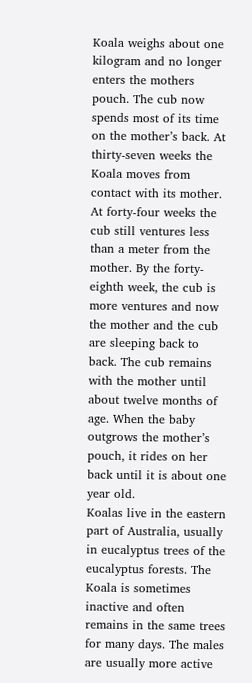Koala weighs about one kilogram and no longer enters the mothers pouch. The cub now spends most of its time on the mother’s back. At thirty-seven weeks the Koala moves from contact with its mother. At forty-four weeks the cub still ventures less than a meter from the mother. By the forty-eighth week, the cub is more ventures and now the mother and the cub are sleeping back to back. The cub remains with the mother until about twelve months of age. When the baby outgrows the mother’s pouch, it rides on her back until it is about one year old.
Koalas live in the eastern part of Australia, usually in eucalyptus trees of the eucalyptus forests. The Koala is sometimes inactive and often remains in the same trees for many days. The males are usually more active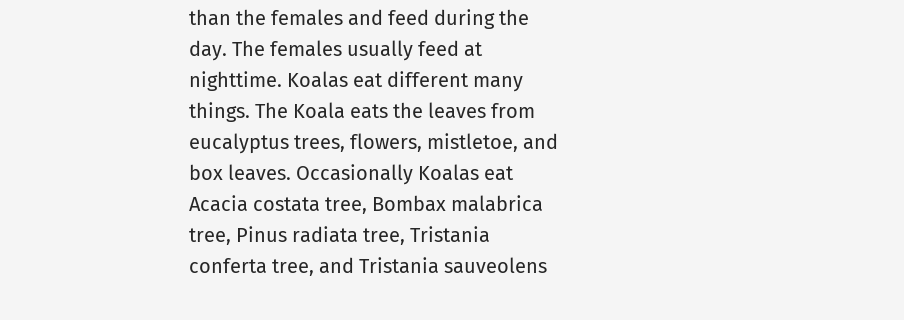than the females and feed during the day. The females usually feed at nighttime. Koalas eat different many things. The Koala eats the leaves from eucalyptus trees, flowers, mistletoe, and box leaves. Occasionally Koalas eat Acacia costata tree, Bombax malabrica tree, Pinus radiata tree, Tristania conferta tree, and Tristania sauveolens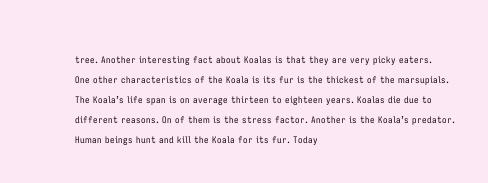tree. Another interesting fact about Koalas is that they are very picky eaters.
One other characteristics of the Koala is its fur is the thickest of the marsupials. The Koala’s life span is on average thirteen to eighteen years. Koalas die due to different reasons. On of them is the stress factor. Another is the Koala’s predator. Human beings hunt and kill the Koala for its fur. Today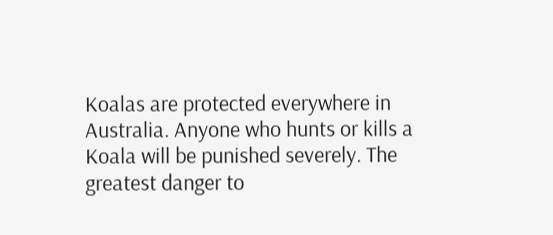Koalas are protected everywhere in Australia. Anyone who hunts or kills a Koala will be punished severely. The greatest danger to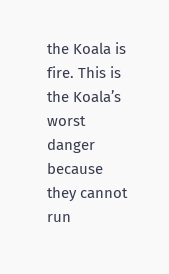the Koala is fire. This is the Koala’s worst danger because they cannot run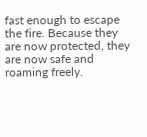fast enough to escape the fire. Because they are now protected, they are now safe and roaming freely.